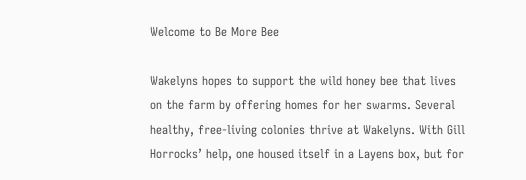Welcome to Be More Bee

Wakelyns hopes to support the wild honey bee that lives on the farm by offering homes for her swarms. Several healthy, free-living colonies thrive at Wakelyns. With Gill Horrocks’ help, one housed itself in a Layens box, but for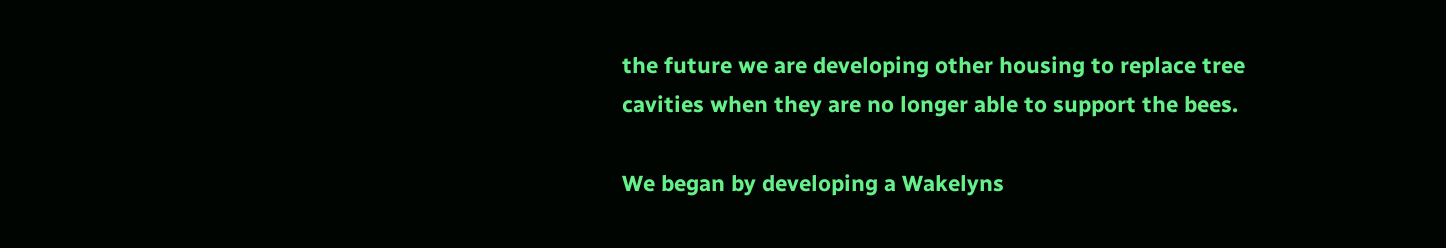the future we are developing other housing to replace tree cavities when they are no longer able to support the bees.

We began by developing a Wakelyns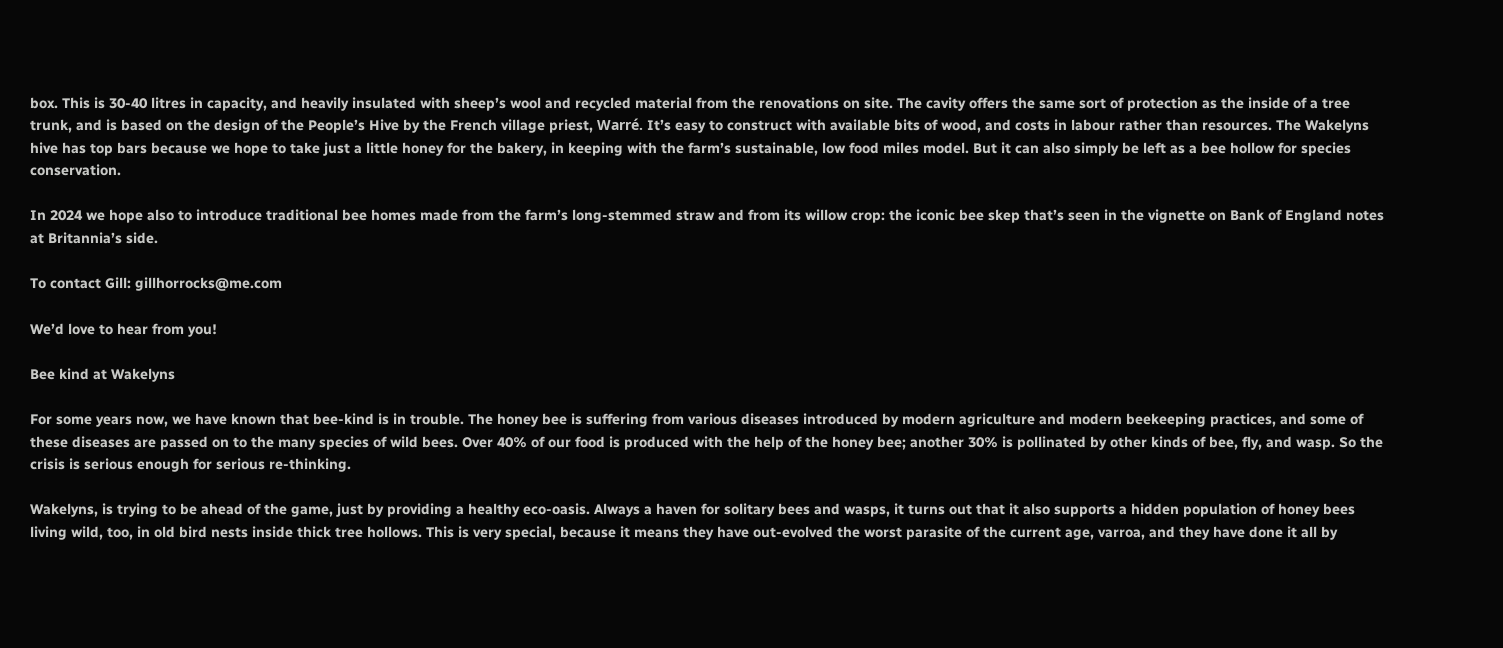box. This is 30-40 litres in capacity, and heavily insulated with sheep’s wool and recycled material from the renovations on site. The cavity offers the same sort of protection as the inside of a tree trunk, and is based on the design of the People’s Hive by the French village priest, Warré. It’s easy to construct with available bits of wood, and costs in labour rather than resources. The Wakelyns hive has top bars because we hope to take just a little honey for the bakery, in keeping with the farm’s sustainable, low food miles model. But it can also simply be left as a bee hollow for species conservation.

In 2024 we hope also to introduce traditional bee homes made from the farm’s long-stemmed straw and from its willow crop: the iconic bee skep that’s seen in the vignette on Bank of England notes at Britannia’s side.

To contact Gill: gillhorrocks@me.com

We’d love to hear from you!

Bee kind at Wakelyns

For some years now, we have known that bee-kind is in trouble. The honey bee is suffering from various diseases introduced by modern agriculture and modern beekeeping practices, and some of these diseases are passed on to the many species of wild bees. Over 40% of our food is produced with the help of the honey bee; another 30% is pollinated by other kinds of bee, fly, and wasp. So the crisis is serious enough for serious re-thinking.

Wakelyns, is trying to be ahead of the game, just by providing a healthy eco-oasis. Always a haven for solitary bees and wasps, it turns out that it also supports a hidden population of honey bees living wild, too, in old bird nests inside thick tree hollows. This is very special, because it means they have out-evolved the worst parasite of the current age, varroa, and they have done it all by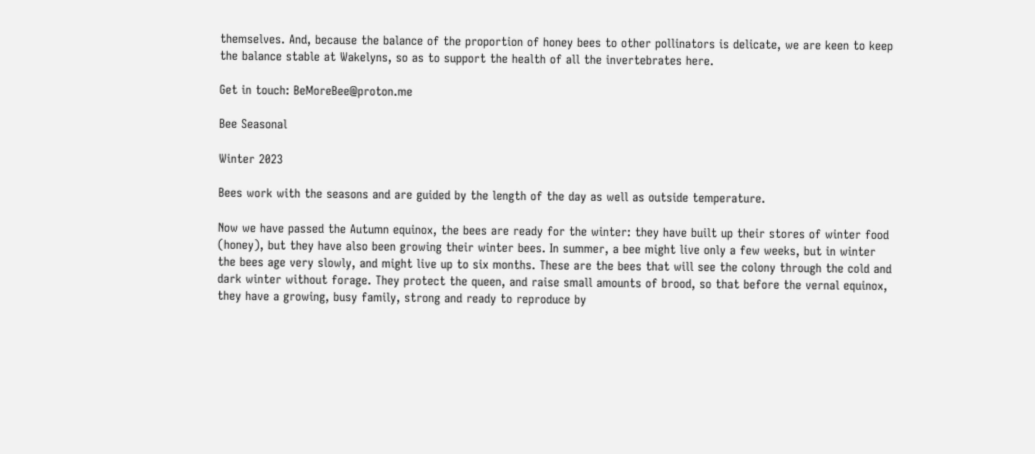themselves. And, because the balance of the proportion of honey bees to other pollinators is delicate, we are keen to keep the balance stable at Wakelyns, so as to support the health of all the invertebrates here.

Get in touch: BeMoreBee@proton.me

Bee Seasonal

Winter 2023

Bees work with the seasons and are guided by the length of the day as well as outside temperature.

Now we have passed the Autumn equinox, the bees are ready for the winter: they have built up their stores of winter food (honey), but they have also been growing their winter bees. In summer, a bee might live only a few weeks, but in winter the bees age very slowly, and might live up to six months. These are the bees that will see the colony through the cold and dark winter without forage. They protect the queen, and raise small amounts of brood, so that before the vernal equinox, they have a growing, busy family, strong and ready to reproduce by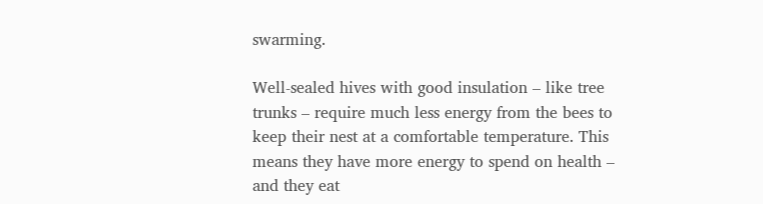swarming.

Well-sealed hives with good insulation – like tree trunks – require much less energy from the bees to keep their nest at a comfortable temperature. This means they have more energy to spend on health – and they eat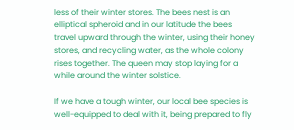less of their winter stores. The bees nest is an elliptical spheroid and in our latitude the bees travel upward through the winter, using their honey stores, and recycling water, as the whole colony rises together. The queen may stop laying for a while around the winter solstice.

If we have a tough winter, our local bee species is well-equipped to deal with it, being prepared to fly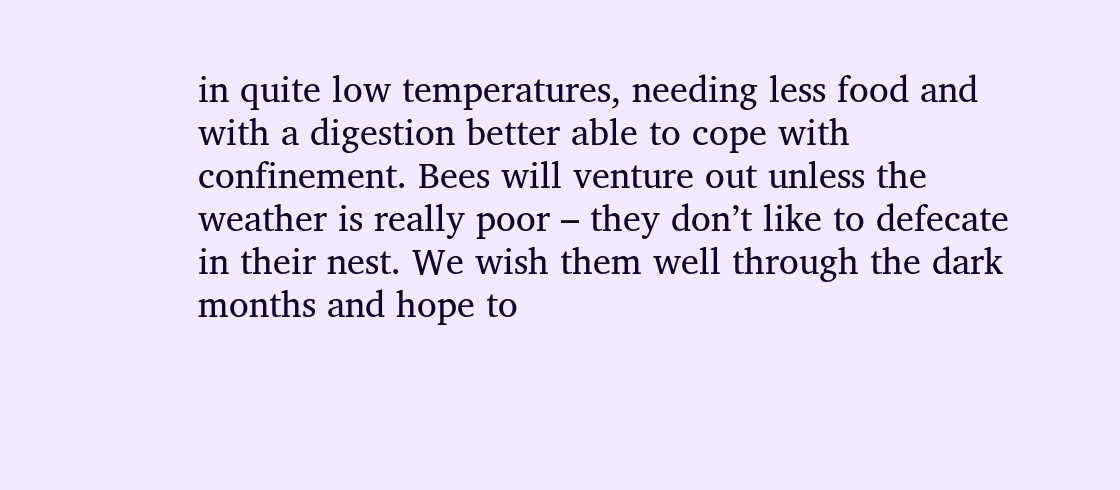in quite low temperatures, needing less food and with a digestion better able to cope with confinement. Bees will venture out unless the weather is really poor – they don’t like to defecate in their nest. We wish them well through the dark months and hope to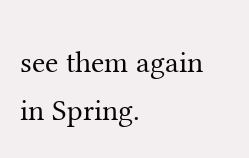see them again in Spring.